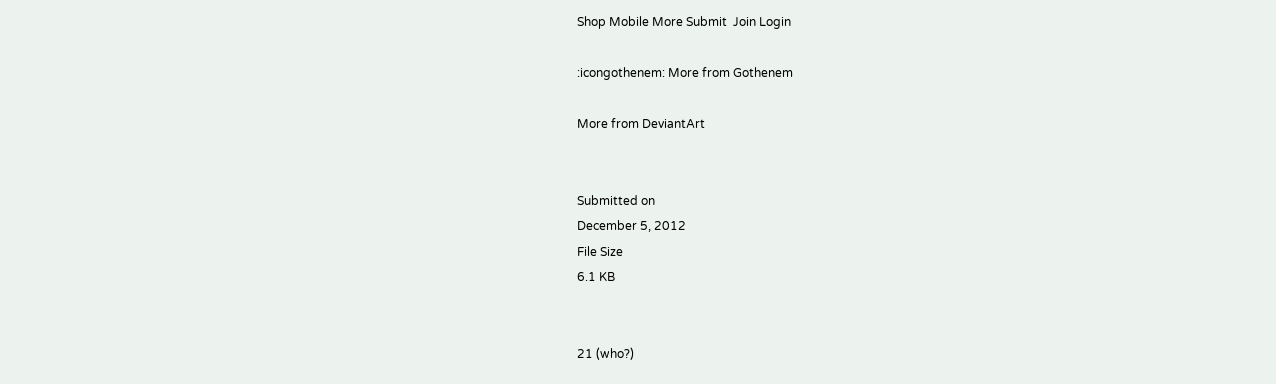Shop Mobile More Submit  Join Login

:icongothenem: More from Gothenem

More from DeviantArt


Submitted on
December 5, 2012
File Size
6.1 KB


21 (who?)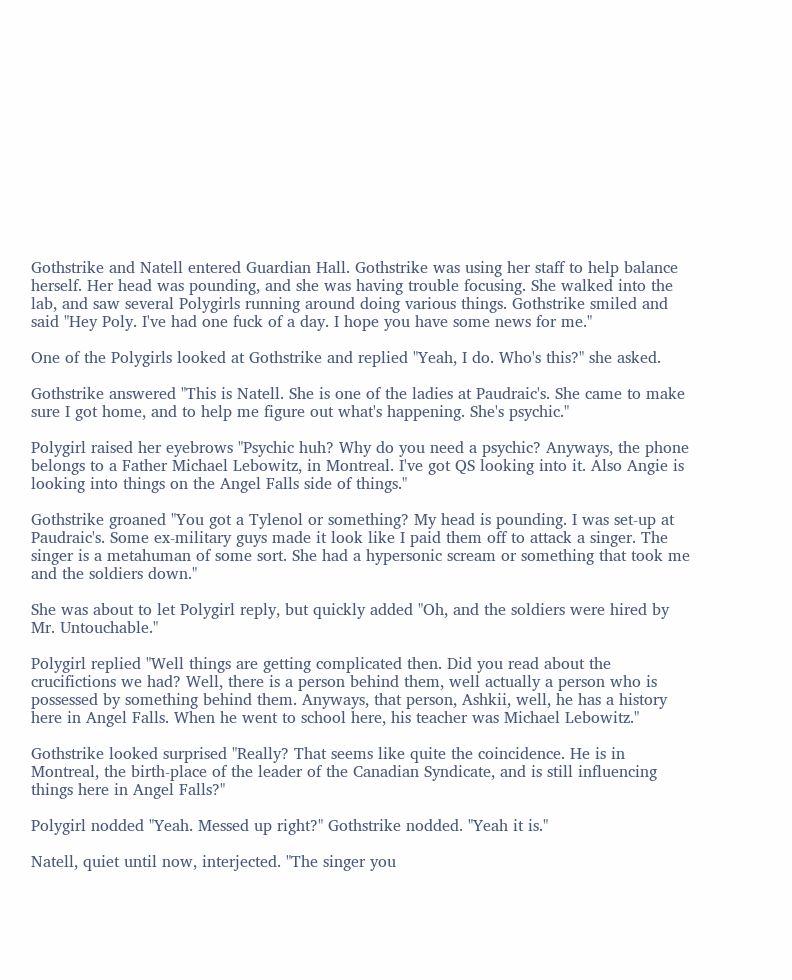Gothstrike and Natell entered Guardian Hall. Gothstrike was using her staff to help balance herself. Her head was pounding, and she was having trouble focusing. She walked into the lab, and saw several Polygirls running around doing various things. Gothstrike smiled and said "Hey Poly. I've had one fuck of a day. I hope you have some news for me."

One of the Polygirls looked at Gothstrike and replied "Yeah, I do. Who's this?" she asked.

Gothstrike answered "This is Natell. She is one of the ladies at Paudraic's. She came to make sure I got home, and to help me figure out what's happening. She's psychic."

Polygirl raised her eyebrows "Psychic huh? Why do you need a psychic? Anyways, the phone belongs to a Father Michael Lebowitz, in Montreal. I've got QS looking into it. Also Angie is looking into things on the Angel Falls side of things."

Gothstrike groaned "You got a Tylenol or something? My head is pounding. I was set-up at Paudraic's. Some ex-military guys made it look like I paid them off to attack a singer. The singer is a metahuman of some sort. She had a hypersonic scream or something that took me and the soldiers down."

She was about to let Polygirl reply, but quickly added "Oh, and the soldiers were hired by Mr. Untouchable."

Polygirl replied "Well things are getting complicated then. Did you read about the crucifictions we had? Well, there is a person behind them, well actually a person who is possessed by something behind them. Anyways, that person, Ashkii, well, he has a history here in Angel Falls. When he went to school here, his teacher was Michael Lebowitz."

Gothstrike looked surprised "Really? That seems like quite the coincidence. He is in Montreal, the birth-place of the leader of the Canadian Syndicate, and is still influencing things here in Angel Falls?"

Polygirl nodded "Yeah. Messed up right?" Gothstrike nodded. "Yeah it is."

Natell, quiet until now, interjected. "The singer you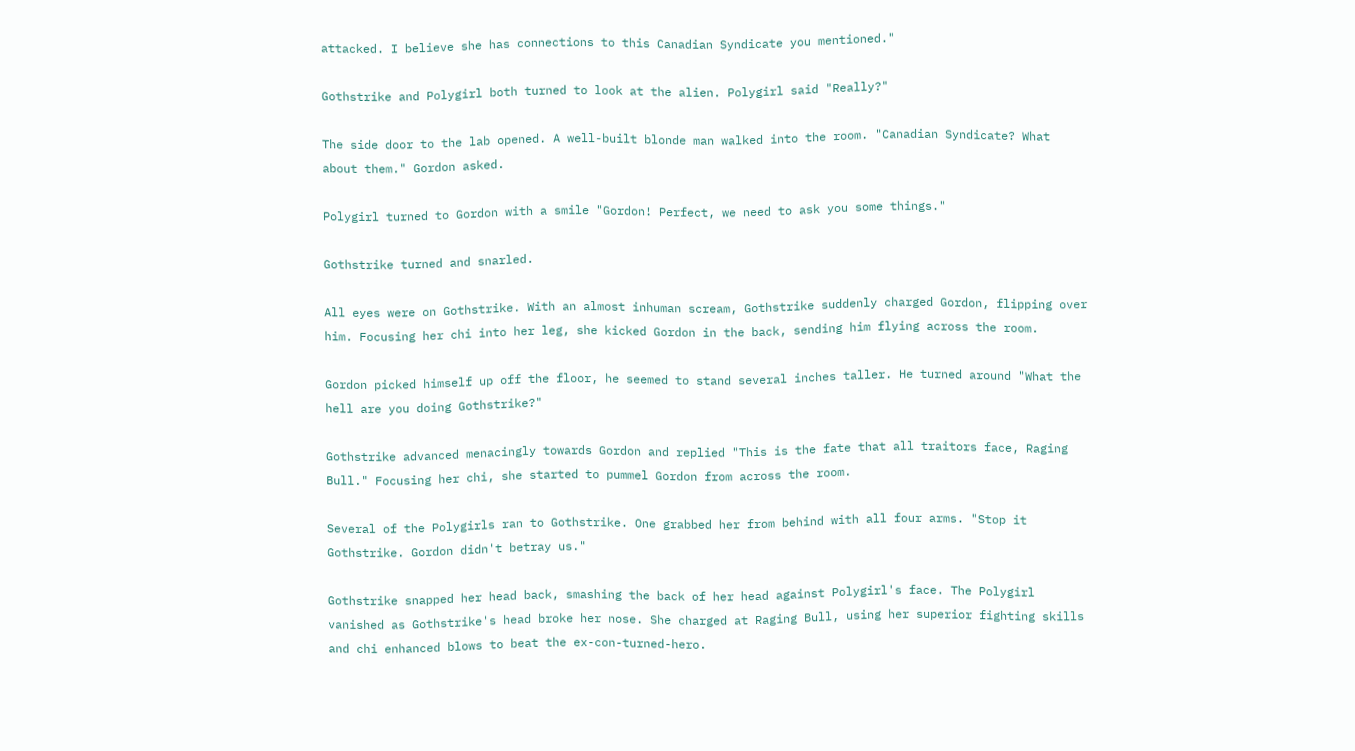attacked. I believe she has connections to this Canadian Syndicate you mentioned."

Gothstrike and Polygirl both turned to look at the alien. Polygirl said "Really?"

The side door to the lab opened. A well-built blonde man walked into the room. "Canadian Syndicate? What about them." Gordon asked.

Polygirl turned to Gordon with a smile "Gordon! Perfect, we need to ask you some things."

Gothstrike turned and snarled.

All eyes were on Gothstrike. With an almost inhuman scream, Gothstrike suddenly charged Gordon, flipping over him. Focusing her chi into her leg, she kicked Gordon in the back, sending him flying across the room.

Gordon picked himself up off the floor, he seemed to stand several inches taller. He turned around "What the hell are you doing Gothstrike?"

Gothstrike advanced menacingly towards Gordon and replied "This is the fate that all traitors face, Raging Bull." Focusing her chi, she started to pummel Gordon from across the room.

Several of the Polygirls ran to Gothstrike. One grabbed her from behind with all four arms. "Stop it Gothstrike. Gordon didn't betray us."

Gothstrike snapped her head back, smashing the back of her head against Polygirl's face. The Polygirl vanished as Gothstrike's head broke her nose. She charged at Raging Bull, using her superior fighting skills and chi enhanced blows to beat the ex-con-turned-hero.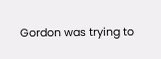Gordon was trying to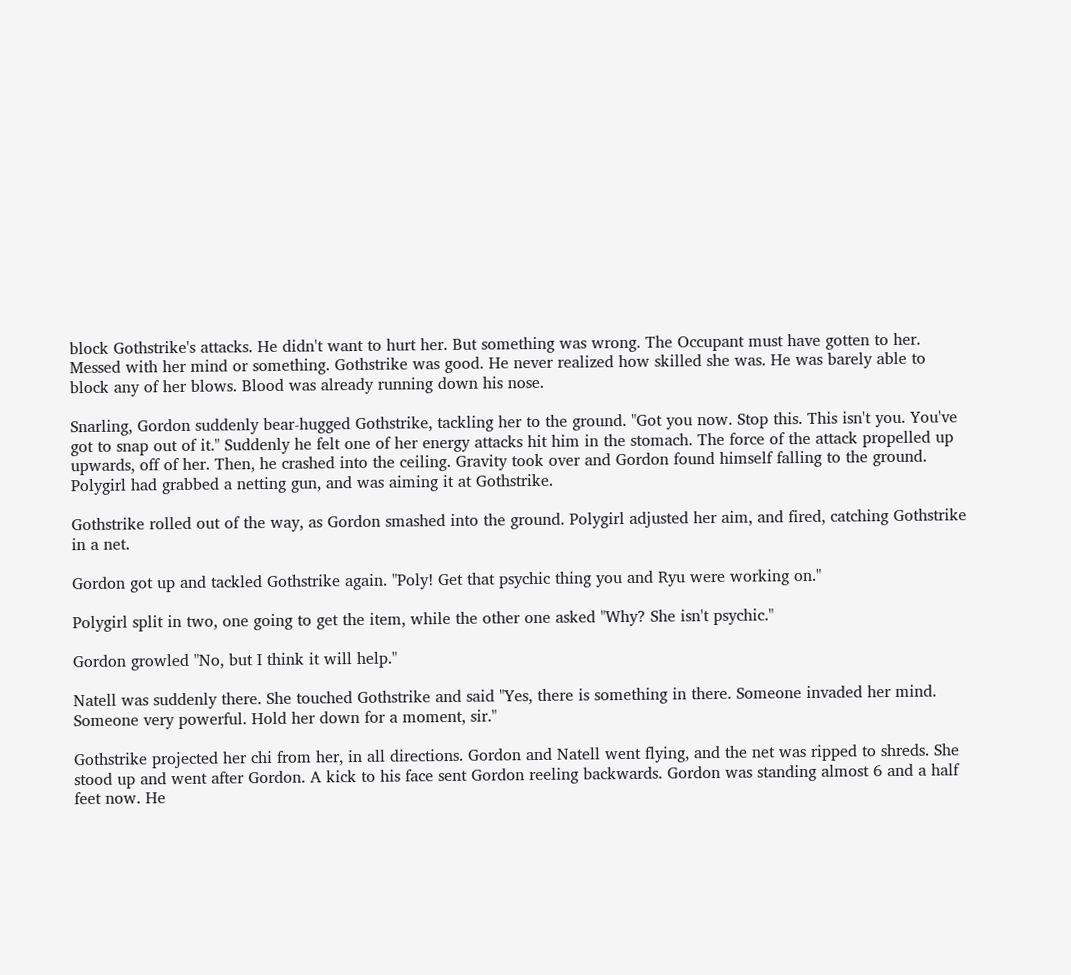block Gothstrike's attacks. He didn't want to hurt her. But something was wrong. The Occupant must have gotten to her. Messed with her mind or something. Gothstrike was good. He never realized how skilled she was. He was barely able to block any of her blows. Blood was already running down his nose.

Snarling, Gordon suddenly bear-hugged Gothstrike, tackling her to the ground. "Got you now. Stop this. This isn't you. You've got to snap out of it." Suddenly he felt one of her energy attacks hit him in the stomach. The force of the attack propelled up upwards, off of her. Then, he crashed into the ceiling. Gravity took over and Gordon found himself falling to the ground. Polygirl had grabbed a netting gun, and was aiming it at Gothstrike.

Gothstrike rolled out of the way, as Gordon smashed into the ground. Polygirl adjusted her aim, and fired, catching Gothstrike in a net.

Gordon got up and tackled Gothstrike again. "Poly! Get that psychic thing you and Ryu were working on."

Polygirl split in two, one going to get the item, while the other one asked "Why? She isn't psychic."

Gordon growled "No, but I think it will help."

Natell was suddenly there. She touched Gothstrike and said "Yes, there is something in there. Someone invaded her mind. Someone very powerful. Hold her down for a moment, sir."

Gothstrike projected her chi from her, in all directions. Gordon and Natell went flying, and the net was ripped to shreds. She stood up and went after Gordon. A kick to his face sent Gordon reeling backwards. Gordon was standing almost 6 and a half feet now. He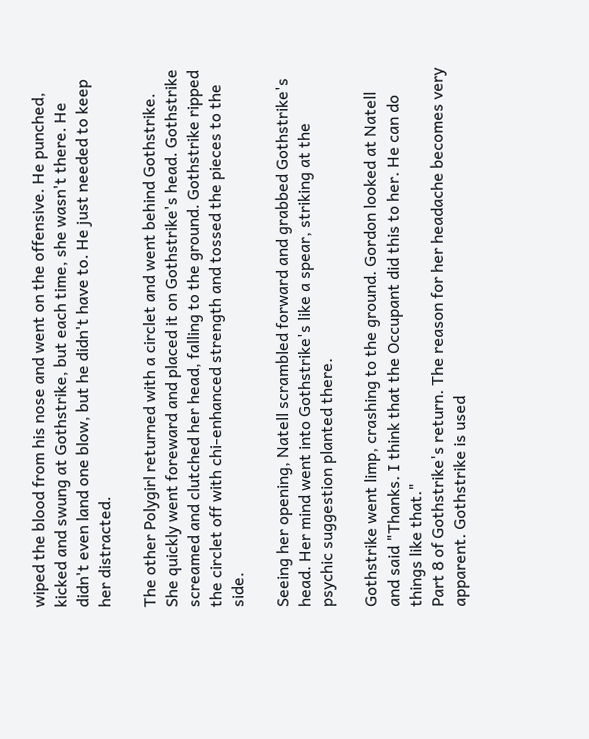wiped the blood from his nose and went on the offensive. He punched, kicked and swung at Gothstrike, but each time, she wasn't there. He didn't even land one blow, but he didn't have to. He just needed to keep her distracted.

The other Polygirl returned with a circlet and went behind Gothstrike. She quickly went foreward and placed it on Gothstrike's head. Gothstrike screamed and clutched her head, falling to the ground. Gothstrike ripped the circlet off with chi-enhanced strength and tossed the pieces to the side.

Seeing her opening, Natell scrambled forward and grabbed Gothstrike's head. Her mind went into Gothstrike's like a spear, striking at the psychic suggestion planted there.

Gothstrike went limp, crashing to the ground. Gordon looked at Natell and said "Thanks. I think that the Occupant did this to her. He can do things like that."
Part 8 of Gothstrike's return. The reason for her headache becomes very apparent. Gothstrike is used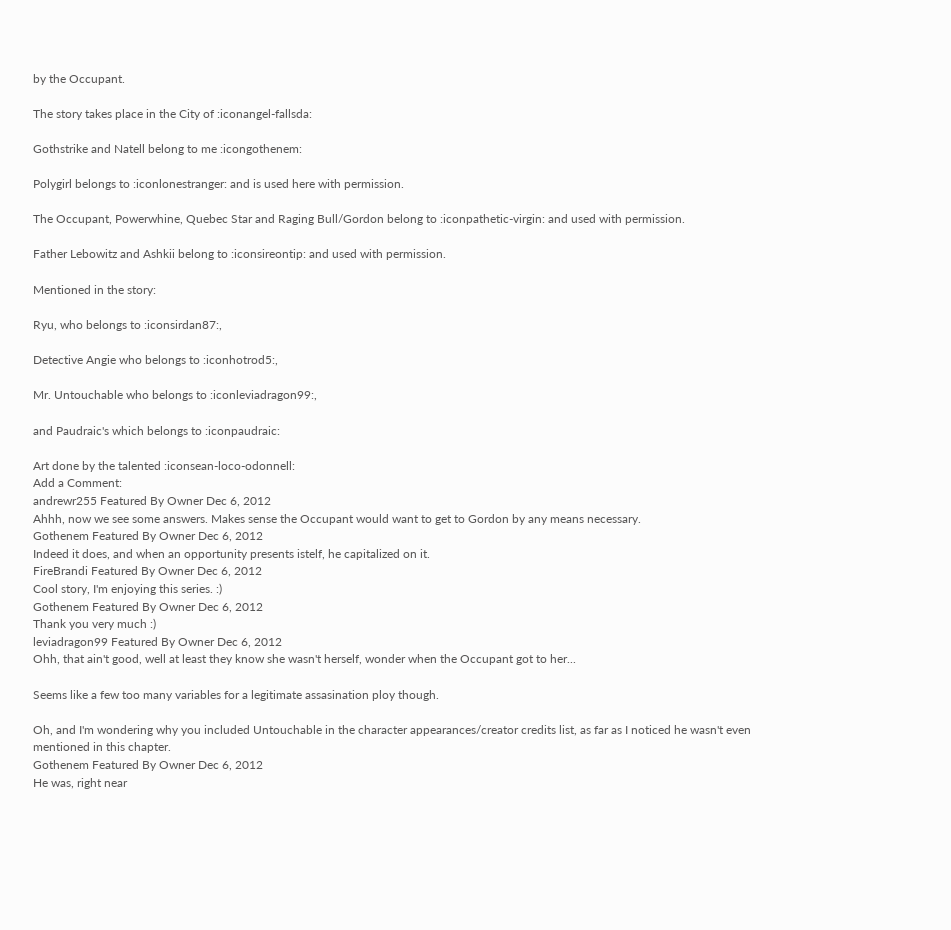by the Occupant.

The story takes place in the City of :iconangel-fallsda:

Gothstrike and Natell belong to me :icongothenem:

Polygirl belongs to :iconlonestranger: and is used here with permission.

The Occupant, Powerwhine, Quebec Star and Raging Bull/Gordon belong to :iconpathetic-virgin: and used with permission.

Father Lebowitz and Ashkii belong to :iconsireontip: and used with permission.

Mentioned in the story:

Ryu, who belongs to :iconsirdan87:,

Detective Angie who belongs to :iconhotrod5:,

Mr. Untouchable who belongs to :iconleviadragon99:,

and Paudraic's which belongs to :iconpaudraic:

Art done by the talented :iconsean-loco-odonnell:
Add a Comment:
andrewr255 Featured By Owner Dec 6, 2012
Ahhh, now we see some answers. Makes sense the Occupant would want to get to Gordon by any means necessary.
Gothenem Featured By Owner Dec 6, 2012
Indeed it does, and when an opportunity presents istelf, he capitalized on it.
FireBrandi Featured By Owner Dec 6, 2012
Cool story, I'm enjoying this series. :)
Gothenem Featured By Owner Dec 6, 2012
Thank you very much :)
leviadragon99 Featured By Owner Dec 6, 2012
Ohh, that ain't good, well at least they know she wasn't herself, wonder when the Occupant got to her...

Seems like a few too many variables for a legitimate assasination ploy though.

Oh, and I'm wondering why you included Untouchable in the character appearances/creator credits list, as far as I noticed he wasn't even mentioned in this chapter.
Gothenem Featured By Owner Dec 6, 2012
He was, right near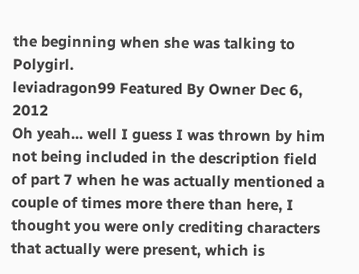the beginning when she was talking to Polygirl.
leviadragon99 Featured By Owner Dec 6, 2012
Oh yeah... well I guess I was thrown by him not being included in the description field of part 7 when he was actually mentioned a couple of times more there than here, I thought you were only crediting characters that actually were present, which is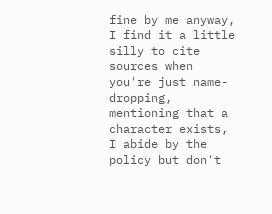fine by me anyway, I find it a little silly to cite sources when you're just name-dropping, mentioning that a character exists, I abide by the policy but don't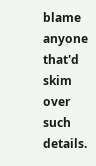blame anyone that'd skim over such details.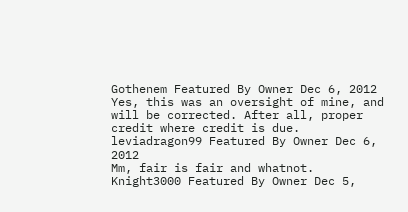Gothenem Featured By Owner Dec 6, 2012
Yes, this was an oversight of mine, and will be corrected. After all, proper credit where credit is due.
leviadragon99 Featured By Owner Dec 6, 2012
Mm, fair is fair and whatnot.
Knight3000 Featured By Owner Dec 5,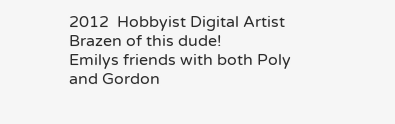2012  Hobbyist Digital Artist
Brazen of this dude!
Emilys friends with both Poly and Gordon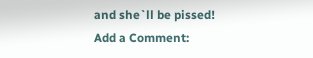and she`ll be pissed!
Add a Comment: